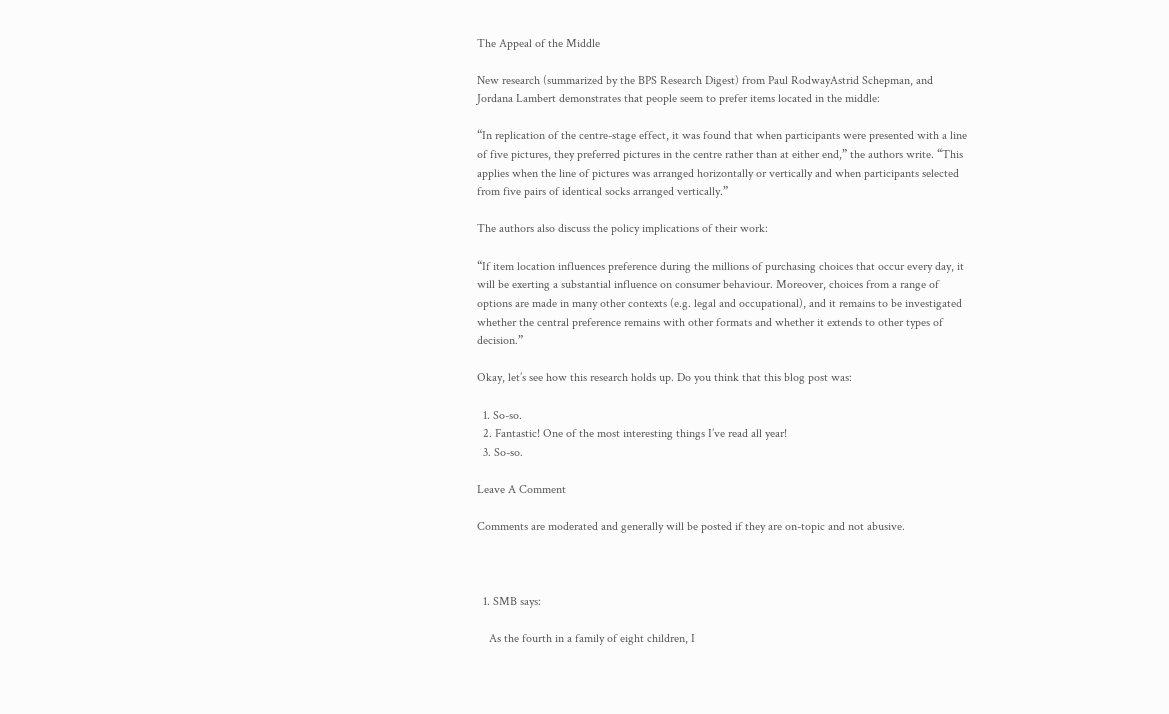The Appeal of the Middle

New research (summarized by the BPS Research Digest) from Paul RodwayAstrid Schepman, and Jordana Lambert demonstrates that people seem to prefer items located in the middle:

“In replication of the centre-stage effect, it was found that when participants were presented with a line of five pictures, they preferred pictures in the centre rather than at either end,” the authors write. “This applies when the line of pictures was arranged horizontally or vertically and when participants selected from five pairs of identical socks arranged vertically.”

The authors also discuss the policy implications of their work:

“If item location influences preference during the millions of purchasing choices that occur every day, it will be exerting a substantial influence on consumer behaviour. Moreover, choices from a range of options are made in many other contexts (e.g. legal and occupational), and it remains to be investigated whether the central preference remains with other formats and whether it extends to other types of decision.”

Okay, let’s see how this research holds up. Do you think that this blog post was:

  1. So-so.
  2. Fantastic! One of the most interesting things I’ve read all year!
  3. So-so.

Leave A Comment

Comments are moderated and generally will be posted if they are on-topic and not abusive.



  1. SMB says:

    As the fourth in a family of eight children, I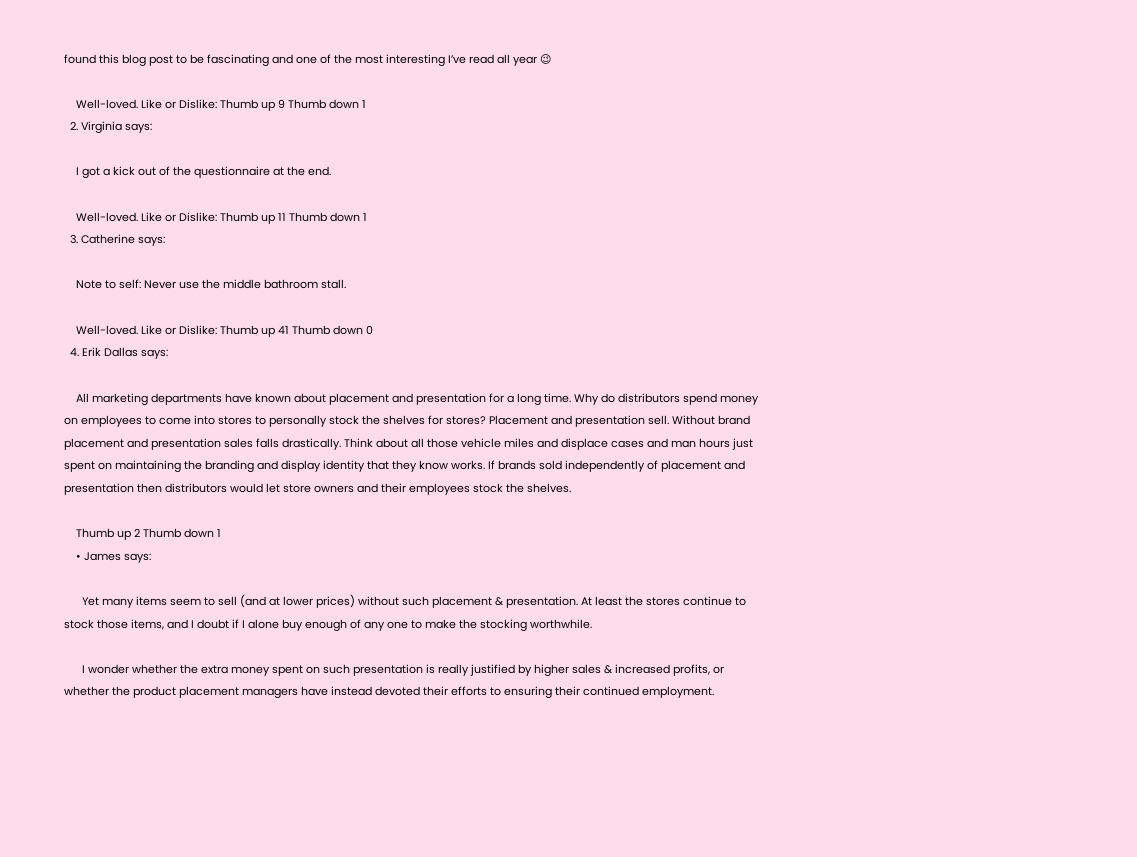found this blog post to be fascinating and one of the most interesting I’ve read all year 😉

    Well-loved. Like or Dislike: Thumb up 9 Thumb down 1
  2. Virginia says:

    I got a kick out of the questionnaire at the end.

    Well-loved. Like or Dislike: Thumb up 11 Thumb down 1
  3. Catherine says:

    Note to self: Never use the middle bathroom stall.

    Well-loved. Like or Dislike: Thumb up 41 Thumb down 0
  4. Erik Dallas says:

    All marketing departments have known about placement and presentation for a long time. Why do distributors spend money on employees to come into stores to personally stock the shelves for stores? Placement and presentation sell. Without brand placement and presentation sales falls drastically. Think about all those vehicle miles and displace cases and man hours just spent on maintaining the branding and display identity that they know works. If brands sold independently of placement and presentation then distributors would let store owners and their employees stock the shelves.

    Thumb up 2 Thumb down 1
    • James says:

      Yet many items seem to sell (and at lower prices) without such placement & presentation. At least the stores continue to stock those items, and I doubt if I alone buy enough of any one to make the stocking worthwhile.

      I wonder whether the extra money spent on such presentation is really justified by higher sales & increased profits, or whether the product placement managers have instead devoted their efforts to ensuring their continued employment.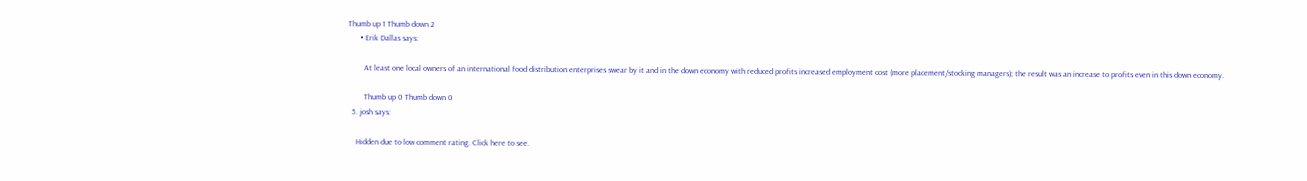Thumb up 1 Thumb down 2
      • Erik Dallas says:

        At least one local owners of an international food distribution enterprises swear by it and in the down economy with reduced profits increased employment cost (more placement/stocking managers); the result was an increase to profits even in this down economy.

        Thumb up 0 Thumb down 0
  5. josh says:

    Hidden due to low comment rating. Click here to see.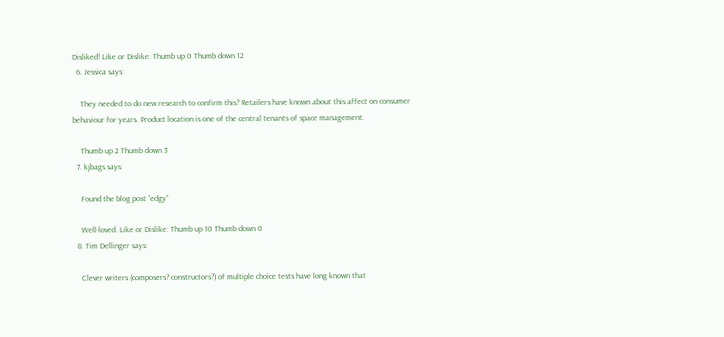Disliked! Like or Dislike: Thumb up 0 Thumb down 12
  6. Jessica says:

    They needed to do new research to confirm this? Retailers have known about this affect on consumer behaviour for years. Product location is one of the central tenants of space management.

    Thumb up 2 Thumb down 3
  7. kjbags says:

    Found the blog post “edgy”

    Well-loved. Like or Dislike: Thumb up 10 Thumb down 0
  8. Tim Dellinger says:

    Clever writers (composers? constructors?) of multiple choice tests have long known that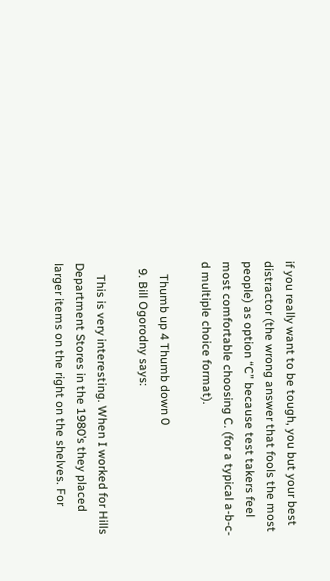if you really want to be tough, you but your best distractor (the wrong answer that fools the most people) as option “C” because test takers feel most comfortable choosing C. (for a typical a-b-c-d multiple choice format).

    Thumb up 4 Thumb down 0
  9. Bill Ogorodny says:

    This is very interesting. When I worked for Hills Department Stores in the 1980’s they placed larger items on the right on the shelves. For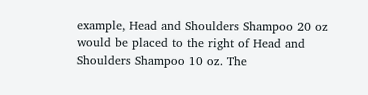example, Head and Shoulders Shampoo 20 oz would be placed to the right of Head and Shoulders Shampoo 10 oz. The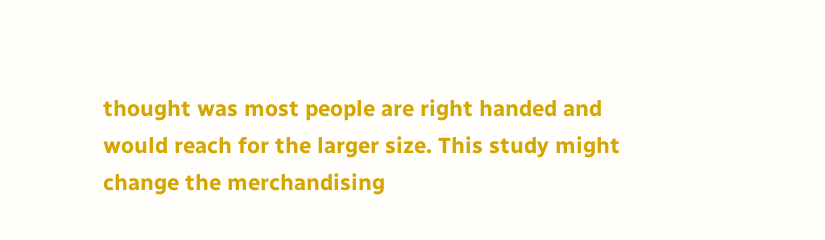thought was most people are right handed and would reach for the larger size. This study might change the merchandising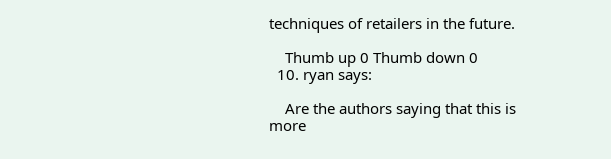techniques of retailers in the future.

    Thumb up 0 Thumb down 0
  10. ryan says:

    Are the authors saying that this is more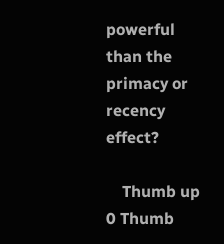powerful than the primacy or recency effect?

    Thumb up 0 Thumb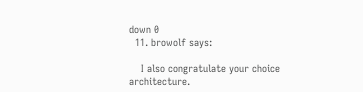down 0
  11. browolf says:

    I also congratulate your choice architecture.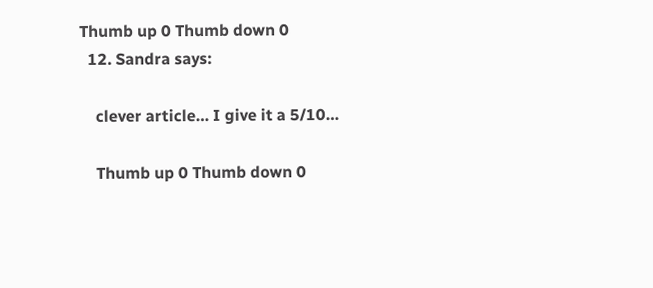Thumb up 0 Thumb down 0
  12. Sandra says:

    clever article… I give it a 5/10…

    Thumb up 0 Thumb down 0